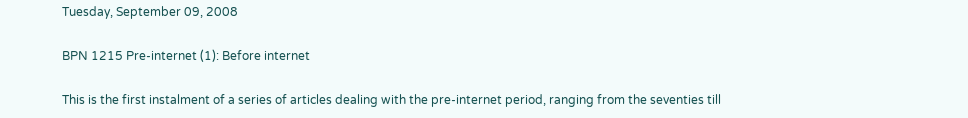Tuesday, September 09, 2008

BPN 1215 Pre-internet (1): Before internet

This is the first instalment of a series of articles dealing with the pre-internet period, ranging from the seventies till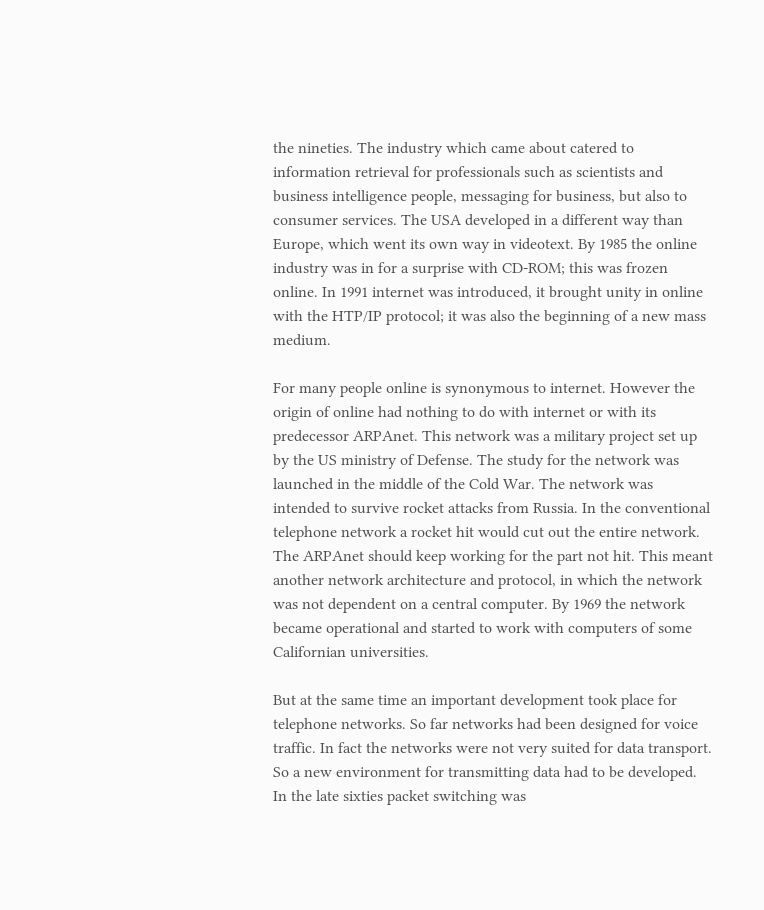the nineties. The industry which came about catered to information retrieval for professionals such as scientists and business intelligence people, messaging for business, but also to consumer services. The USA developed in a different way than Europe, which went its own way in videotext. By 1985 the online industry was in for a surprise with CD-ROM; this was frozen online. In 1991 internet was introduced, it brought unity in online with the HTP/IP protocol; it was also the beginning of a new mass medium.

For many people online is synonymous to internet. However the origin of online had nothing to do with internet or with its predecessor ARPAnet. This network was a military project set up by the US ministry of Defense. The study for the network was launched in the middle of the Cold War. The network was intended to survive rocket attacks from Russia. In the conventional telephone network a rocket hit would cut out the entire network. The ARPAnet should keep working for the part not hit. This meant another network architecture and protocol, in which the network was not dependent on a central computer. By 1969 the network became operational and started to work with computers of some Californian universities.

But at the same time an important development took place for telephone networks. So far networks had been designed for voice traffic. In fact the networks were not very suited for data transport. So a new environment for transmitting data had to be developed. In the late sixties packet switching was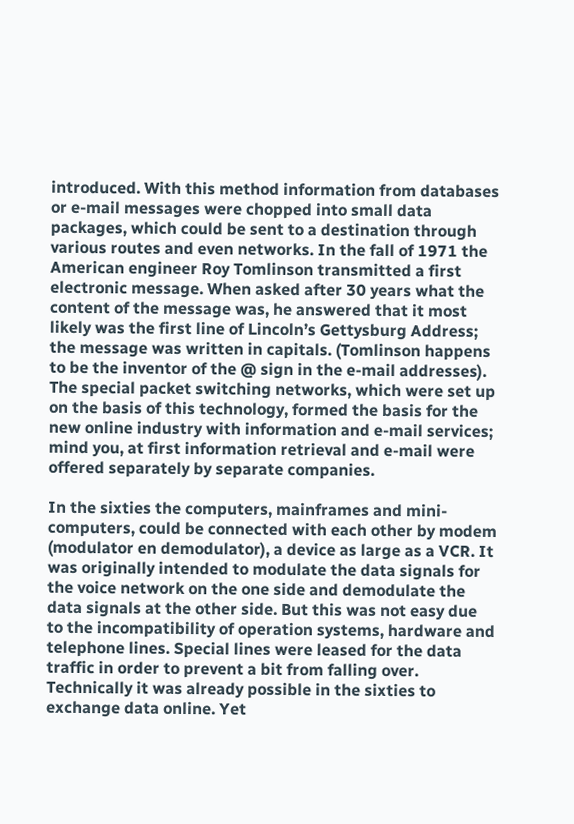introduced. With this method information from databases or e-mail messages were chopped into small data packages, which could be sent to a destination through various routes and even networks. In the fall of 1971 the American engineer Roy Tomlinson transmitted a first electronic message. When asked after 30 years what the content of the message was, he answered that it most likely was the first line of Lincoln’s Gettysburg Address; the message was written in capitals. (Tomlinson happens to be the inventor of the @ sign in the e-mail addresses). The special packet switching networks, which were set up on the basis of this technology, formed the basis for the new online industry with information and e-mail services; mind you, at first information retrieval and e-mail were offered separately by separate companies.

In the sixties the computers, mainframes and mini-computers, could be connected with each other by modem (modulator en demodulator), a device as large as a VCR. It was originally intended to modulate the data signals for the voice network on the one side and demodulate the data signals at the other side. But this was not easy due to the incompatibility of operation systems, hardware and telephone lines. Special lines were leased for the data traffic in order to prevent a bit from falling over.
Technically it was already possible in the sixties to exchange data online. Yet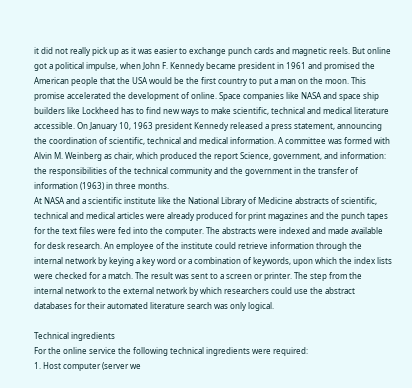it did not really pick up as it was easier to exchange punch cards and magnetic reels. But online got a political impulse, when John F. Kennedy became president in 1961 and promised the American people that the USA would be the first country to put a man on the moon. This promise accelerated the development of online. Space companies like NASA and space ship builders like Lockheed has to find new ways to make scientific, technical and medical literature accessible. On January 10, 1963 president Kennedy released a press statement, announcing the coordination of scientific, technical and medical information. A committee was formed with Alvin M. Weinberg as chair, which produced the report Science, government, and information: the responsibilities of the technical community and the government in the transfer of information (1963) in three months.
At NASA and a scientific institute like the National Library of Medicine abstracts of scientific, technical and medical articles were already produced for print magazines and the punch tapes for the text files were fed into the computer. The abstracts were indexed and made available for desk research. An employee of the institute could retrieve information through the internal network by keying a key word or a combination of keywords, upon which the index lists were checked for a match. The result was sent to a screen or printer. The step from the internal network to the external network by which researchers could use the abstract databases for their automated literature search was only logical.

Technical ingredients
For the online service the following technical ingredients were required:
1. Host computer (server we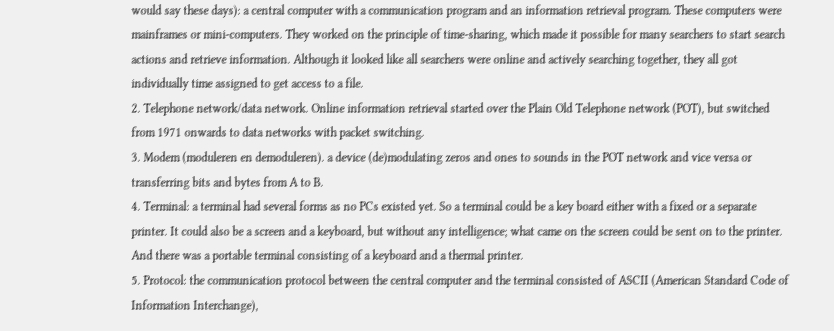would say these days): a central computer with a communication program and an information retrieval program. These computers were mainframes or mini-computers. They worked on the principle of time-sharing, which made it possible for many searchers to start search actions and retrieve information. Although it looked like all searchers were online and actively searching together, they all got individually time assigned to get access to a file.
2. Telephone network/data network. Online information retrieval started over the Plain Old Telephone network (POT), but switched from 1971 onwards to data networks with packet switching.
3. Modem (moduleren en demoduleren). a device (de)modulating zeros and ones to sounds in the POT network and vice versa or transferring bits and bytes from A to B.
4. Terminal: a terminal had several forms as no PCs existed yet. So a terminal could be a key board either with a fixed or a separate printer. It could also be a screen and a keyboard, but without any intelligence; what came on the screen could be sent on to the printer. And there was a portable terminal consisting of a keyboard and a thermal printer.
5. Protocol: the communication protocol between the central computer and the terminal consisted of ASCII (American Standard Code of Information Interchange),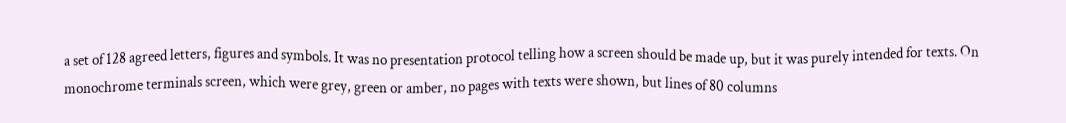a set of 128 agreed letters, figures and symbols. It was no presentation protocol telling how a screen should be made up, but it was purely intended for texts. On monochrome terminals screen, which were grey, green or amber, no pages with texts were shown, but lines of 80 columns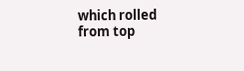which rolled from top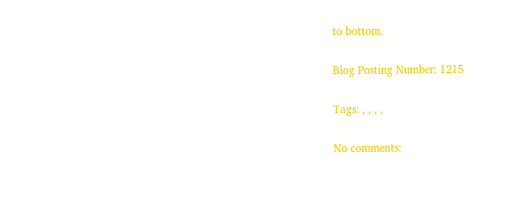to bottom.

Blog Posting Number: 1215

Tags: , , , ,

No comments: